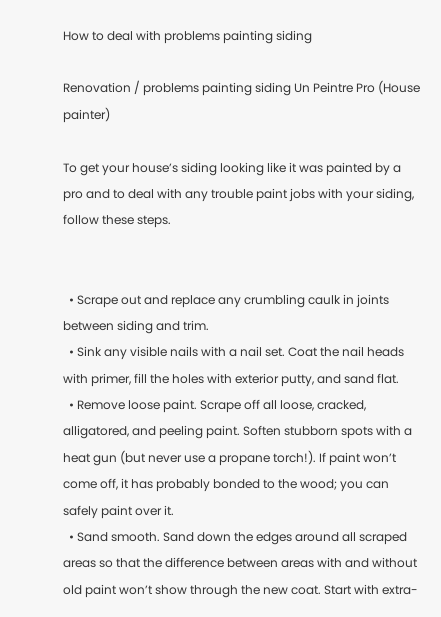How to deal with problems painting siding

Renovation / problems painting siding Un Peintre Pro (House painter)

To get your house’s siding looking like it was painted by a pro and to deal with any trouble paint jobs with your siding, follow these steps.


  • Scrape out and replace any crumbling caulk in joints between siding and trim.
  • Sink any visible nails with a nail set. Coat the nail heads with primer, fill the holes with exterior putty, and sand flat.
  • Remove loose paint. Scrape off all loose, cracked, alligatored, and peeling paint. Soften stubborn spots with a heat gun (but never use a propane torch!). If paint won’t come off, it has probably bonded to the wood; you can safely paint over it.
  • Sand smooth. Sand down the edges around all scraped areas so that the difference between areas with and without old paint won’t show through the new coat. Start with extra-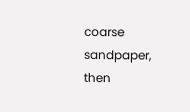coarse sandpaper, then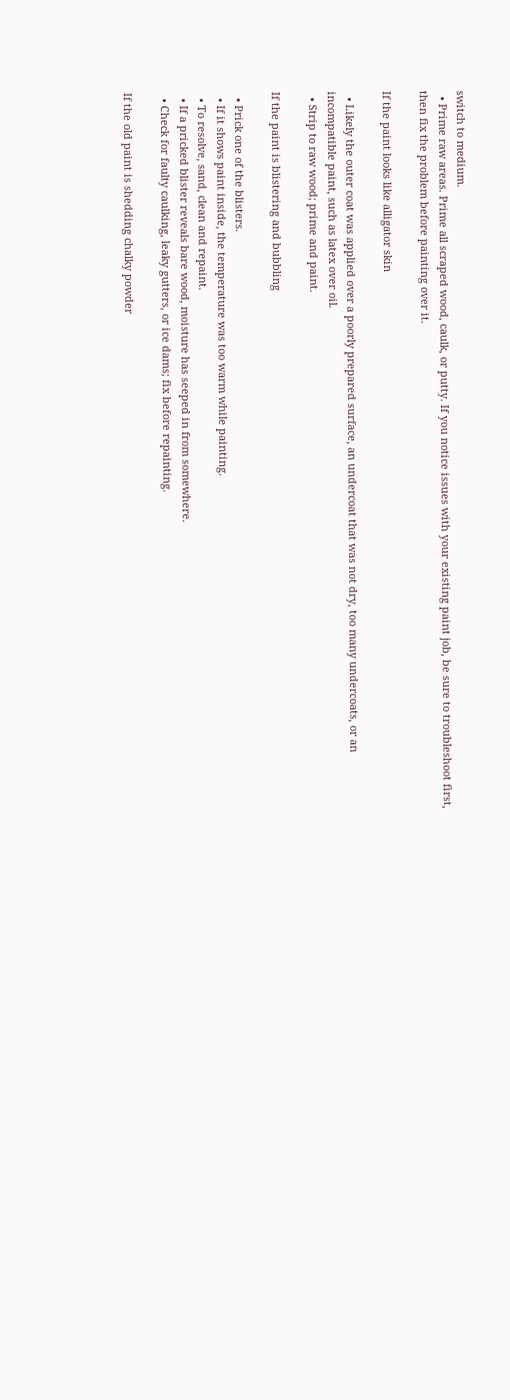switch to medium.
  • Prime raw areas. Prime all scraped wood, caulk, or putty. If you notice issues with your existing paint job, be sure to troubleshoot first, then fix the problem before painting over it.

If the paint looks like alligator skin

  • Likely the outer coat was applied over a poorly prepared surface, an undercoat that was not dry, too many undercoats, or an incompatible paint, such as latex over oil.
  • Strip to raw wood; prime and paint.

If the paint is blistering and bubbling

  • Prick one of the blisters.
  • If it shows paint inside, the temperature was too warm while painting.
  • To resolve, sand, clean and repaint.
  • If a pricked blister reveals bare wood, moisture has seeped in from somewhere.
  • Check for faulty caulking, leaky gutters, or ice dams; fix before repainting.

If the old paint is shedding chalky powder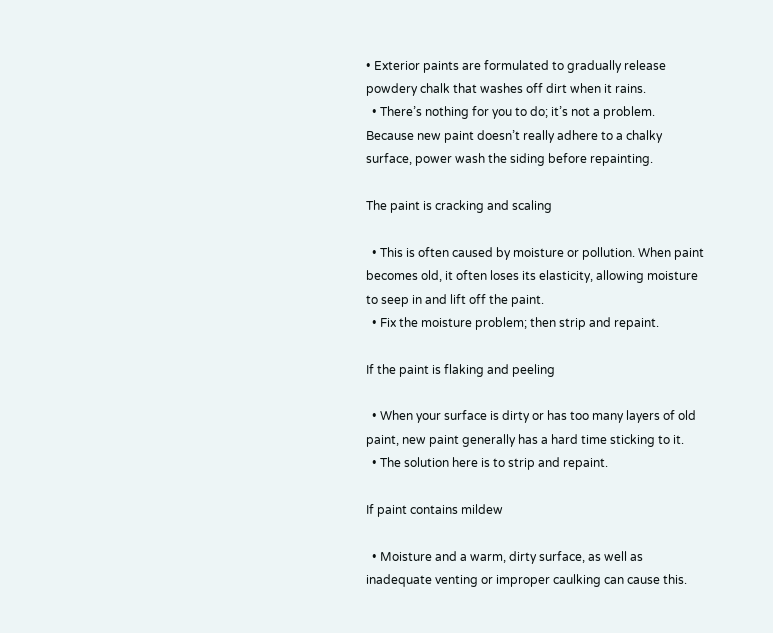• Exterior paints are formulated to gradually release powdery chalk that washes off dirt when it rains.
  • There’s nothing for you to do; it’s not a problem. Because new paint doesn’t really adhere to a chalky surface, power wash the siding before repainting.

The paint is cracking and scaling

  • This is often caused by moisture or pollution. When paint becomes old, it often loses its elasticity, allowing moisture to seep in and lift off the paint.
  • Fix the moisture problem; then strip and repaint.

If the paint is flaking and peeling

  • When your surface is dirty or has too many layers of old paint, new paint generally has a hard time sticking to it.
  • The solution here is to strip and repaint.

If paint contains mildew

  • Moisture and a warm, dirty surface, as well as inadequate venting or improper caulking can cause this.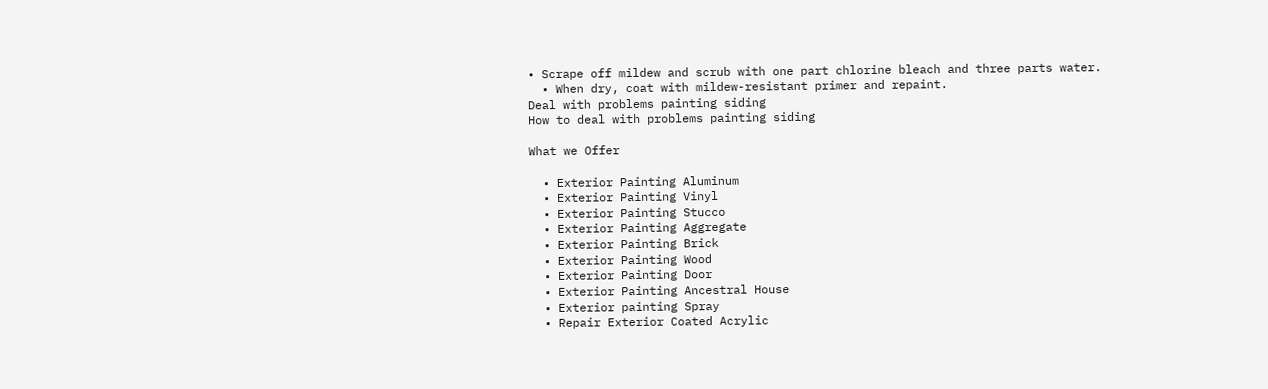• Scrape off mildew and scrub with one part chlorine bleach and three parts water.
  • When dry, coat with mildew-resistant primer and repaint.
Deal with problems painting siding
How to deal with problems painting siding

What we Offer

  • Exterior Painting Aluminum
  • Exterior Painting Vinyl
  • Exterior Painting Stucco
  • Exterior Painting Aggregate
  • Exterior Painting Brick
  • Exterior Painting Wood
  • Exterior Painting Door
  • Exterior Painting Ancestral House
  • Exterior painting Spray
  • Repair Exterior Coated Acrylic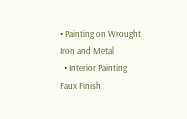• Painting on Wrought Iron and Metal
  • Interior Painting Faux Finish